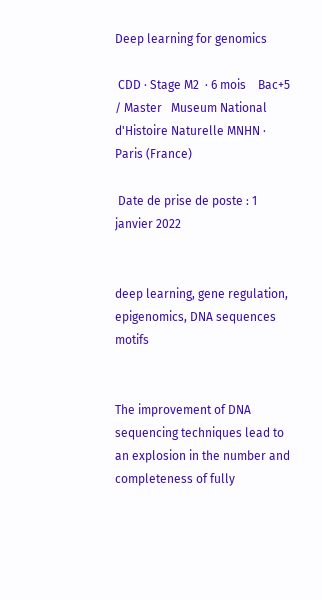Deep learning for genomics

 CDD · Stage M2  · 6 mois    Bac+5 / Master   Museum National d'Histoire Naturelle MNHN · Paris (France)

 Date de prise de poste : 1 janvier 2022


deep learning, gene regulation, epigenomics, DNA sequences motifs


The improvement of DNA sequencing techniques lead to an explosion in the number and completeness of fully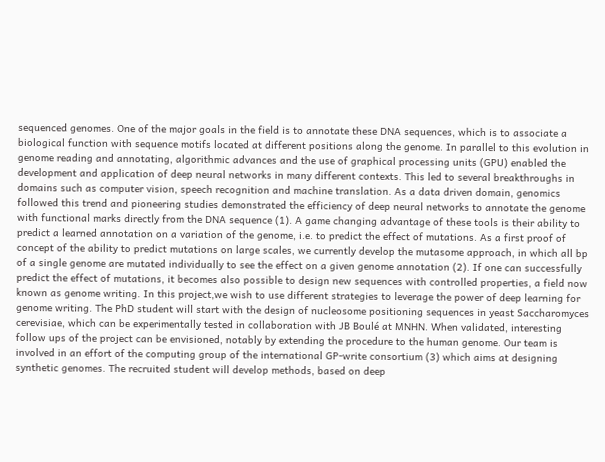sequenced genomes. One of the major goals in the field is to annotate these DNA sequences, which is to associate a biological function with sequence motifs located at different positions along the genome. In parallel to this evolution in genome reading and annotating, algorithmic advances and the use of graphical processing units (GPU) enabled the development and application of deep neural networks in many different contexts. This led to several breakthroughs in domains such as computer vision, speech recognition and machine translation. As a data driven domain, genomics followed this trend and pioneering studies demonstrated the efficiency of deep neural networks to annotate the genome with functional marks directly from the DNA sequence (1). A game changing advantage of these tools is their ability to predict a learned annotation on a variation of the genome, i.e. to predict the effect of mutations. As a first proof of concept of the ability to predict mutations on large scales, we currently develop the mutasome approach, in which all bp of a single genome are mutated individually to see the effect on a given genome annotation (2). If one can successfully predict the effect of mutations, it becomes also possible to design new sequences with controlled properties, a field now known as genome writing. In this project,we wish to use different strategies to leverage the power of deep learning for genome writing. The PhD student will start with the design of nucleosome positioning sequences in yeast Saccharomyces cerevisiae, which can be experimentally tested in collaboration with JB Boulé at MNHN. When validated, interesting follow ups of the project can be envisioned, notably by extending the procedure to the human genome. Our team is involved in an effort of the computing group of the international GP-write consortium (3) which aims at designing synthetic genomes. The recruited student will develop methods, based on deep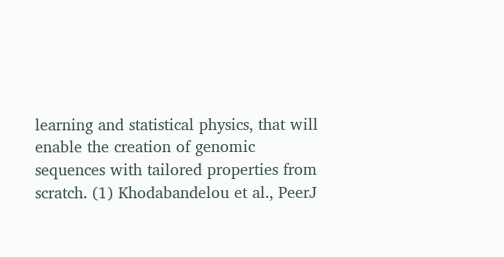learning and statistical physics, that will enable the creation of genomic sequences with tailored properties from scratch. (1) Khodabandelou et al., PeerJ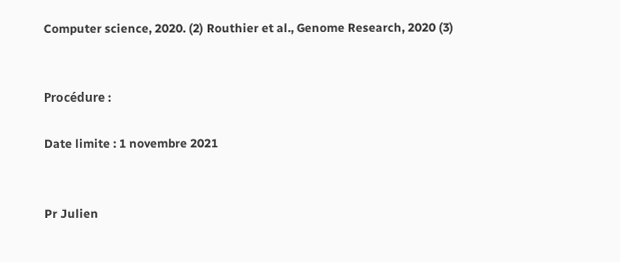Computer science, 2020. (2) Routhier et al., Genome Research, 2020 (3)


Procédure :

Date limite : 1 novembre 2021


Pr Julien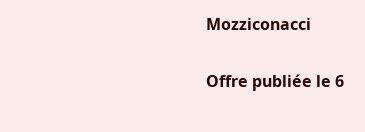Mozziconacci

Offre publiée le 6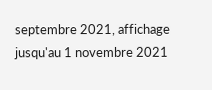septembre 2021, affichage jusqu'au 1 novembre 2021